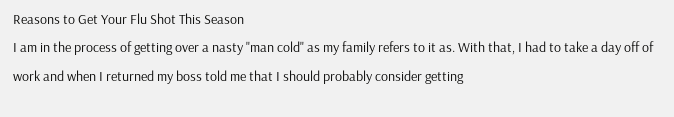Reasons to Get Your Flu Shot This Season
I am in the process of getting over a nasty "man cold" as my family refers to it as. With that, I had to take a day off of work and when I returned my boss told me that I should probably consider getting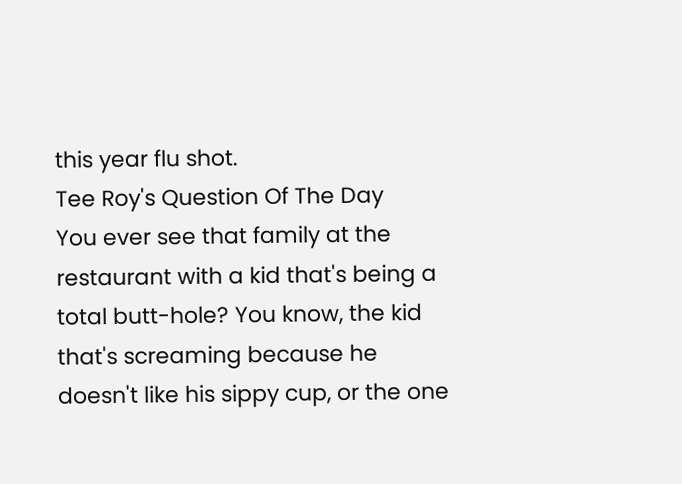this year flu shot.
Tee Roy's Question Of The Day
You ever see that family at the restaurant with a kid that's being a total butt-hole? You know, the kid that's screaming because he doesn't like his sippy cup, or the one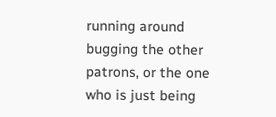running around bugging the other patrons, or the one who is just being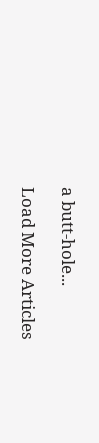a butt-hole...

Load More Articles